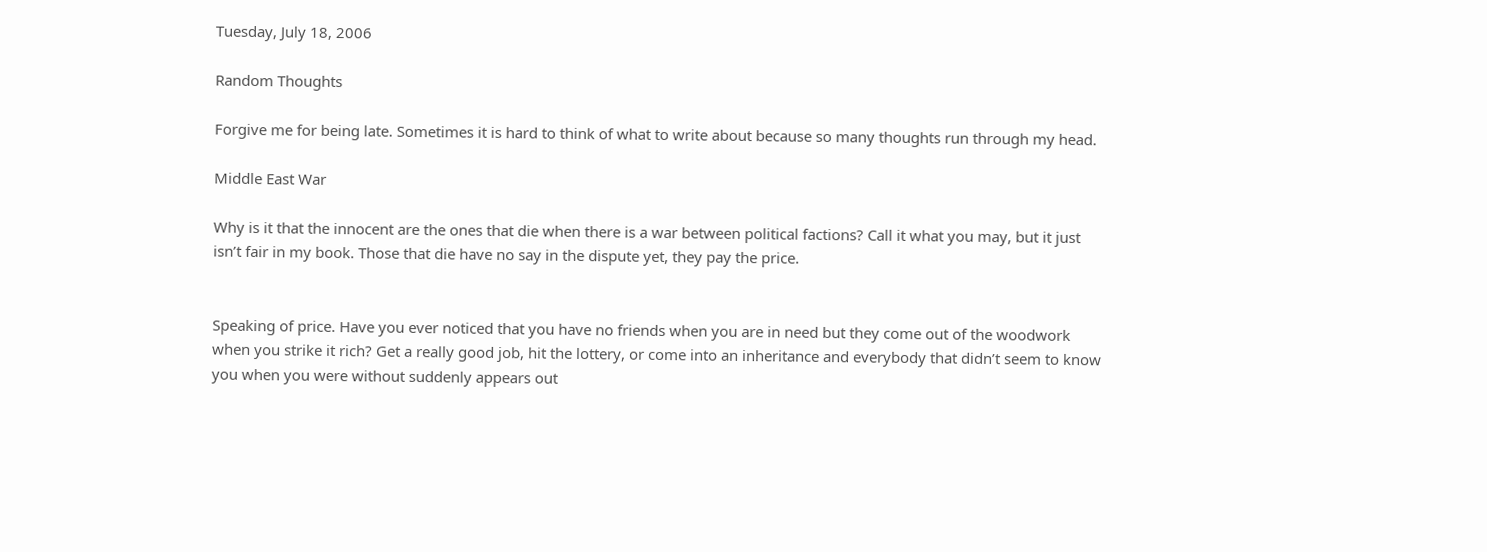Tuesday, July 18, 2006

Random Thoughts

Forgive me for being late. Sometimes it is hard to think of what to write about because so many thoughts run through my head.

Middle East War

Why is it that the innocent are the ones that die when there is a war between political factions? Call it what you may, but it just isn’t fair in my book. Those that die have no say in the dispute yet, they pay the price.


Speaking of price. Have you ever noticed that you have no friends when you are in need but they come out of the woodwork when you strike it rich? Get a really good job, hit the lottery, or come into an inheritance and everybody that didn’t seem to know you when you were without suddenly appears out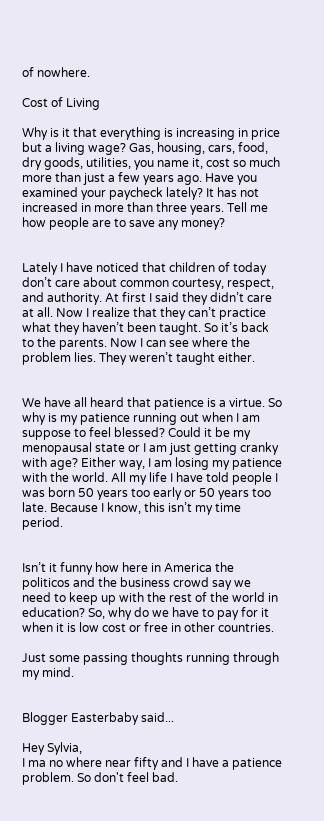of nowhere.

Cost of Living

Why is it that everything is increasing in price but a living wage? Gas, housing, cars, food, dry goods, utilities, you name it, cost so much more than just a few years ago. Have you examined your paycheck lately? It has not increased in more than three years. Tell me how people are to save any money?


Lately I have noticed that children of today don’t care about common courtesy, respect, and authority. At first I said they didn’t care at all. Now I realize that they can’t practice what they haven’t been taught. So it’s back to the parents. Now I can see where the problem lies. They weren’t taught either.


We have all heard that patience is a virtue. So why is my patience running out when I am suppose to feel blessed? Could it be my menopausal state or I am just getting cranky with age? Either way, I am losing my patience with the world. All my life I have told people I was born 50 years too early or 50 years too late. Because I know, this isn’t my time period.


Isn’t it funny how here in America the politicos and the business crowd say we need to keep up with the rest of the world in education? So, why do we have to pay for it when it is low cost or free in other countries.

Just some passing thoughts running through my mind.


Blogger Easterbaby said...

Hey Sylvia,
I ma no where near fifty and I have a patience problem. So don't feel bad.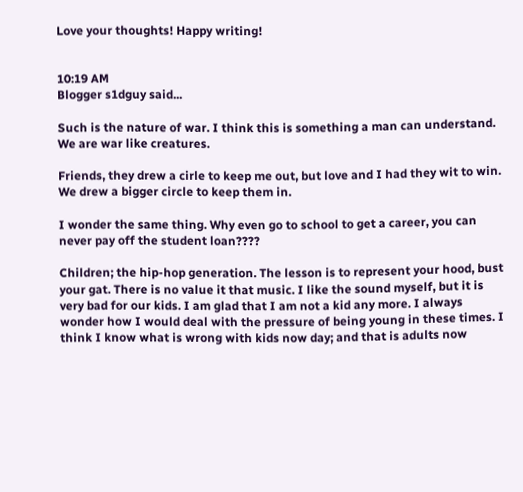Love your thoughts! Happy writing!


10:19 AM
Blogger s1dguy said...

Such is the nature of war. I think this is something a man can understand. We are war like creatures.

Friends, they drew a cirle to keep me out, but love and I had they wit to win. We drew a bigger circle to keep them in.

I wonder the same thing. Why even go to school to get a career, you can never pay off the student loan????

Children; the hip-hop generation. The lesson is to represent your hood, bust your gat. There is no value it that music. I like the sound myself, but it is very bad for our kids. I am glad that I am not a kid any more. I always wonder how I would deal with the pressure of being young in these times. I think I know what is wrong with kids now day; and that is adults now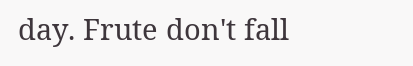day. Frute don't fall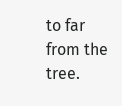to far from the tree.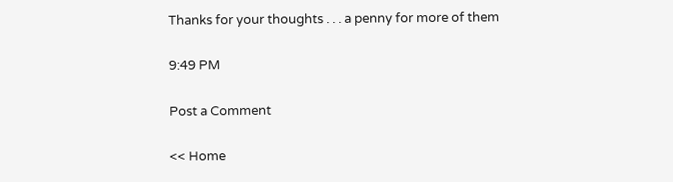Thanks for your thoughts . . . a penny for more of them

9:49 PM

Post a Comment

<< Home